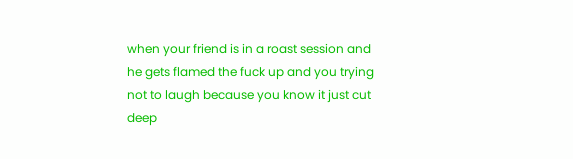when your friend is in a roast session and he gets flamed the fuck up and you trying not to laugh because you know it just cut deep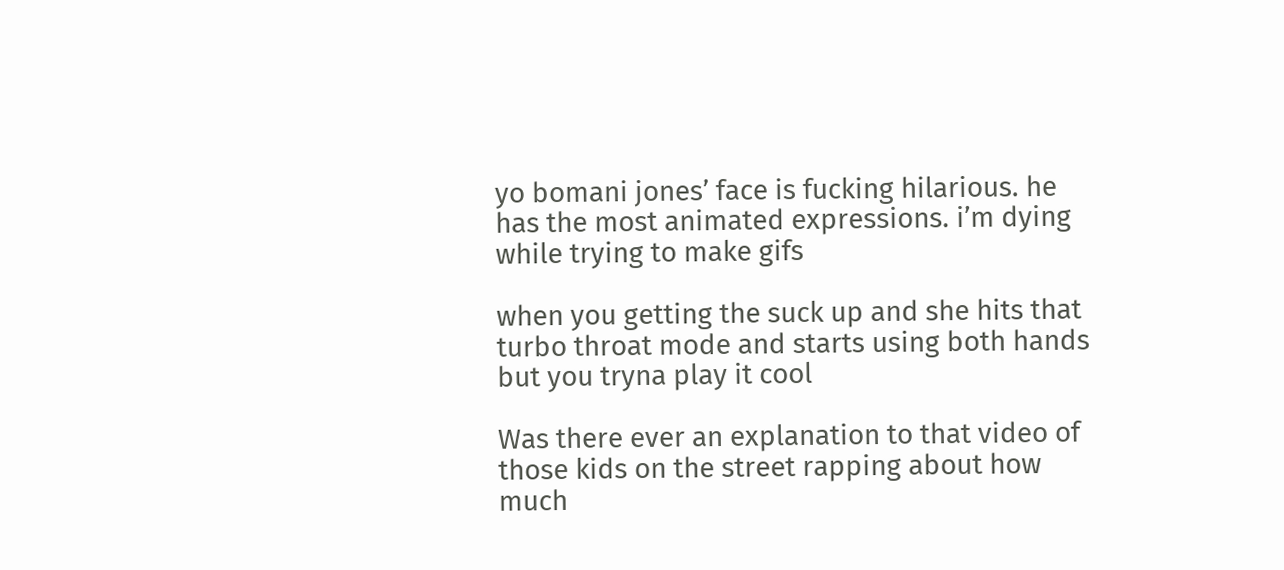yo bomani jones’ face is fucking hilarious. he has the most animated expressions. i’m dying while trying to make gifs

when you getting the suck up and she hits that turbo throat mode and starts using both hands but you tryna play it cool

Was there ever an explanation to that video of those kids on the street rapping about how much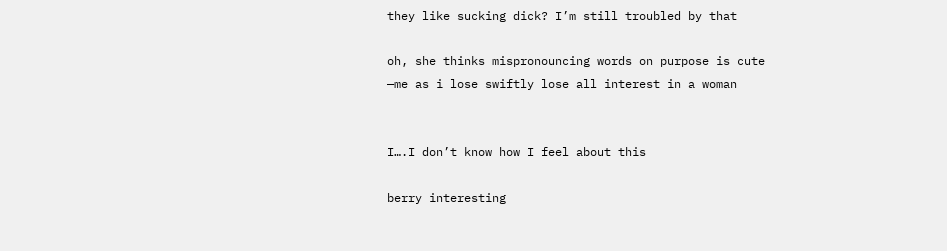they like sucking dick? I’m still troubled by that

oh, she thinks mispronouncing words on purpose is cute
—me as i lose swiftly lose all interest in a woman


I….I don’t know how I feel about this

berry interesting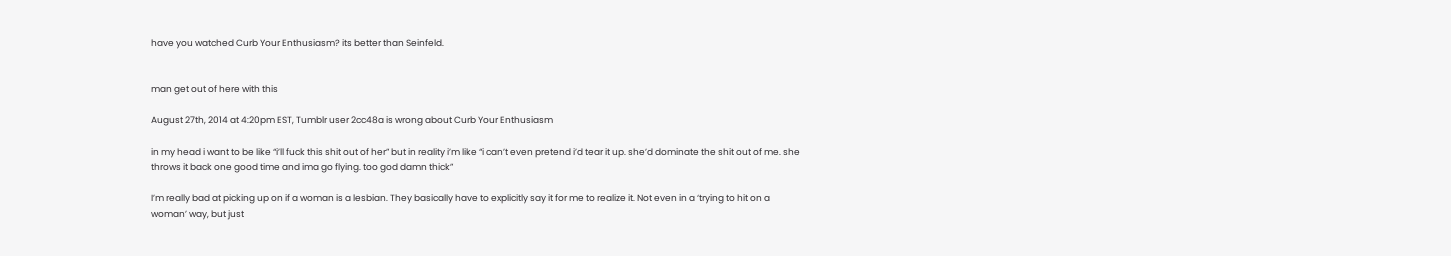have you watched Curb Your Enthusiasm? its better than Seinfeld.


man get out of here with this

August 27th, 2014 at 4:20pm EST, Tumblr user 2cc48a is wrong about Curb Your Enthusiasm

in my head i want to be like “i’ll fuck this shit out of her” but in reality i’m like “i can’t even pretend i’d tear it up. she’d dominate the shit out of me. she throws it back one good time and ima go flying. too god damn thick”

I’m really bad at picking up on if a woman is a lesbian. They basically have to explicitly say it for me to realize it. Not even in a ‘trying to hit on a woman’ way, but just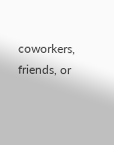coworkers, friends, or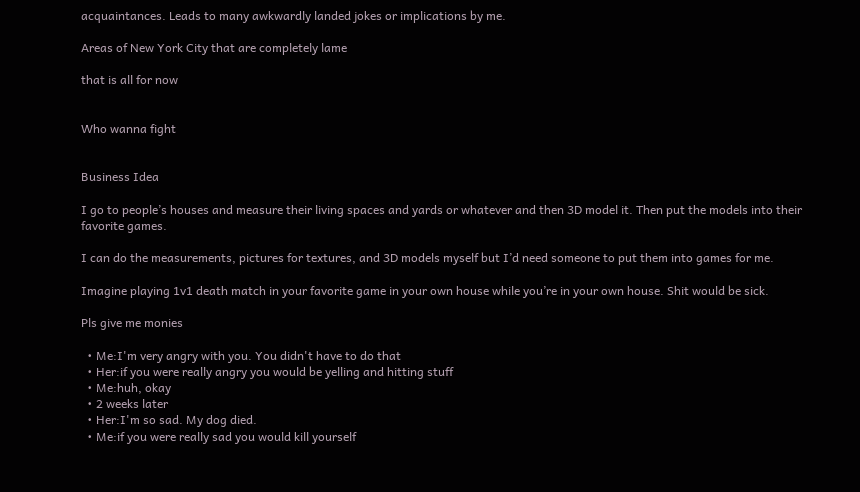acquaintances. Leads to many awkwardly landed jokes or implications by me.

Areas of New York City that are completely lame

that is all for now


Who wanna fight


Business Idea

I go to people’s houses and measure their living spaces and yards or whatever and then 3D model it. Then put the models into their favorite games.

I can do the measurements, pictures for textures, and 3D models myself but I’d need someone to put them into games for me.

Imagine playing 1v1 death match in your favorite game in your own house while you’re in your own house. Shit would be sick.

Pls give me monies

  • Me:I'm very angry with you. You didn't have to do that
  • Her:if you were really angry you would be yelling and hitting stuff
  • Me:huh, okay
  • 2 weeks later
  • Her:I'm so sad. My dog died.
  • Me:if you were really sad you would kill yourself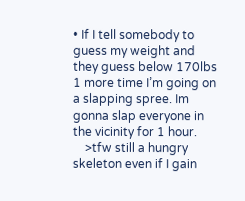• If I tell somebody to guess my weight and they guess below 170lbs 1 more time I’m going on a slapping spree. Im gonna slap everyone in the vicinity for 1 hour.
    >tfw still a hungry skeleton even if I gain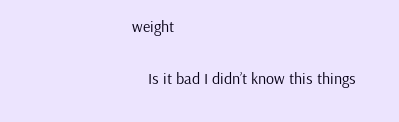weight

    Is it bad I didn’t know this things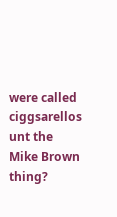were called ciggsarellos unt the Mike Brown thing?